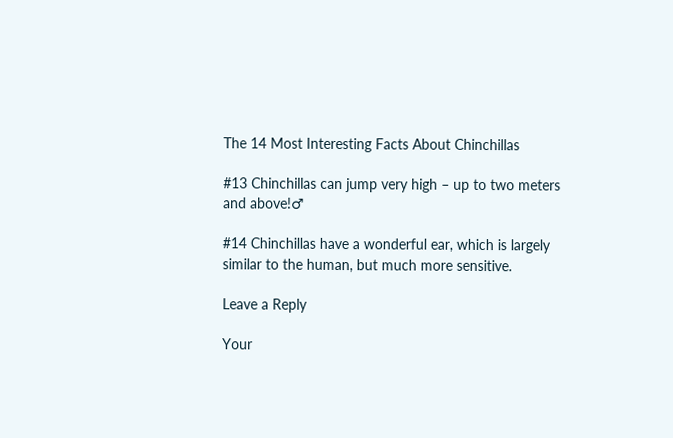The 14 Most Interesting Facts About Chinchillas

#13 Chinchillas can jump very high – up to two meters and above!♂

#14 Chinchillas have a wonderful ear, which is largely similar to the human, but much more sensitive.

Leave a Reply

Your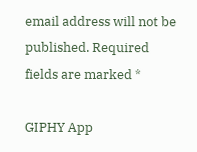email address will not be published. Required fields are marked *

GIPHY App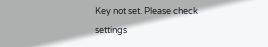Key not set. Please check settings